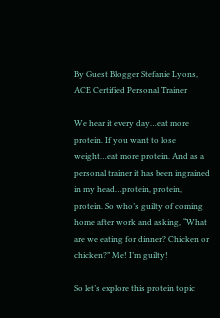By Guest Blogger Stefanie Lyons, ACE Certified Personal Trainer

We hear it every day…eat more protein. If you want to lose weight…eat more protein. And as a personal trainer it has been ingrained in my head…protein, protein, protein. So who’s guilty of coming home after work and asking, “What are we eating for dinner? Chicken or chicken?” Me! I’m guilty!

So let’s explore this protein topic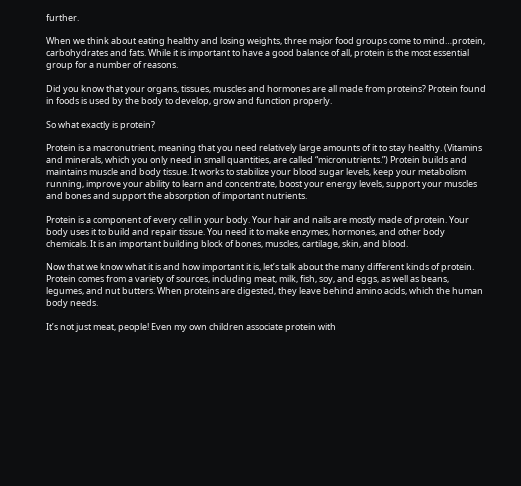further.

When we think about eating healthy and losing weights, three major food groups come to mind…protein, carbohydrates and fats. While it is important to have a good balance of all, protein is the most essential group for a number of reasons.

Did you know that your organs, tissues, muscles and hormones are all made from proteins? Protein found in foods is used by the body to develop, grow and function properly.

So what exactly is protein?

Protein is a macronutrient, meaning that you need relatively large amounts of it to stay healthy. (Vitamins and minerals, which you only need in small quantities, are called “micronutrients.”) Protein builds and maintains muscle and body tissue. It works to stabilize your blood sugar levels, keep your metabolism running, improve your ability to learn and concentrate, boost your energy levels, support your muscles and bones and support the absorption of important nutrients.

Protein is a component of every cell in your body. Your hair and nails are mostly made of protein. Your body uses it to build and repair tissue. You need it to make enzymes, hormones, and other body chemicals. It is an important building block of bones, muscles, cartilage, skin, and blood.

Now that we know what it is and how important it is, let’s talk about the many different kinds of protein. Protein comes from a variety of sources, including meat, milk, fish, soy, and eggs, as well as beans, legumes, and nut butters. When proteins are digested, they leave behind amino acids, which the human body needs.

It’s not just meat, people! Even my own children associate protein with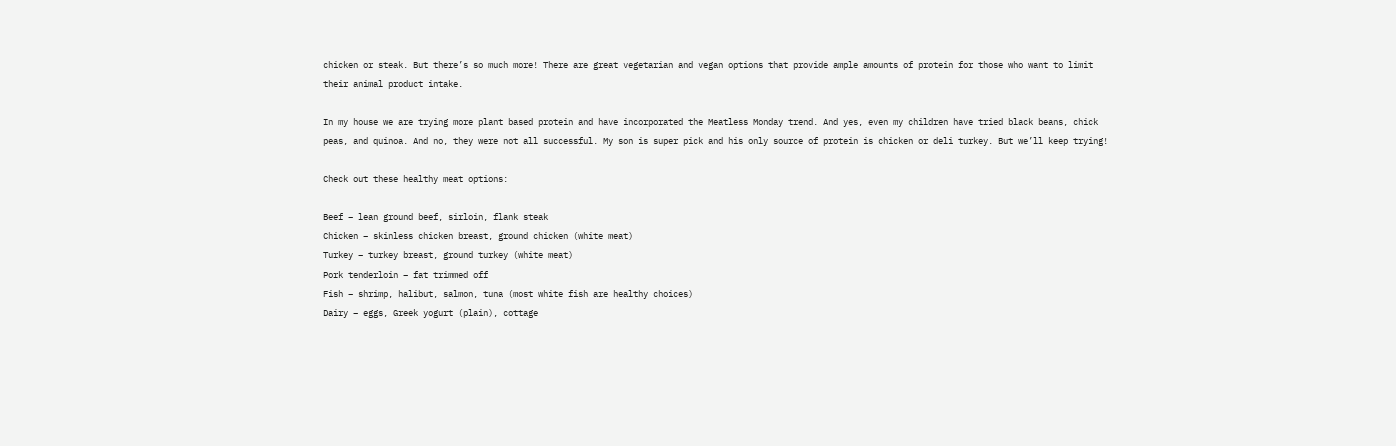chicken or steak. But there’s so much more! There are great vegetarian and vegan options that provide ample amounts of protein for those who want to limit their animal product intake.

In my house we are trying more plant based protein and have incorporated the Meatless Monday trend. And yes, even my children have tried black beans, chick peas, and quinoa. And no, they were not all successful. My son is super pick and his only source of protein is chicken or deli turkey. But we’ll keep trying!

Check out these healthy meat options:

Beef – lean ground beef, sirloin, flank steak
Chicken – skinless chicken breast, ground chicken (white meat)
Turkey – turkey breast, ground turkey (white meat)
Pork tenderloin – fat trimmed off
Fish – shrimp, halibut, salmon, tuna (most white fish are healthy choices)
Dairy – eggs, Greek yogurt (plain), cottage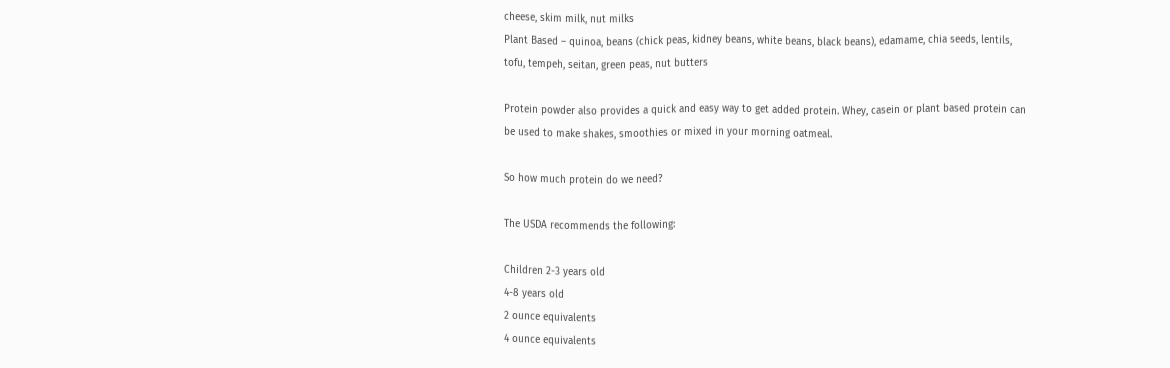cheese, skim milk, nut milks
Plant Based – quinoa, beans (chick peas, kidney beans, white beans, black beans), edamame, chia seeds, lentils, tofu, tempeh, seitan, green peas, nut butters

Protein powder also provides a quick and easy way to get added protein. Whey, casein or plant based protein can be used to make shakes, smoothies or mixed in your morning oatmeal.

So how much protein do we need?

The USDA recommends the following:

Children 2-3 years old
4-8 years old
2 ounce equivalents
4 ounce equivalents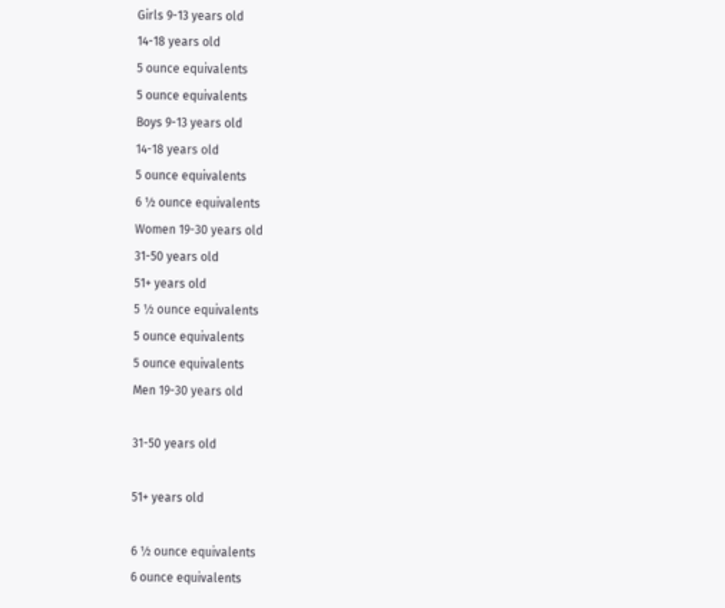Girls 9-13 years old
14-18 years old
5 ounce equivalents
5 ounce equivalents
Boys 9-13 years old
14-18 years old
5 ounce equivalents
6 ½ ounce equivalents
Women 19-30 years old
31-50 years old
51+ years old
5 ½ ounce equivalents
5 ounce equivalents
5 ounce equivalents
Men 19-30 years old

31-50 years old

51+ years old

6 ½ ounce equivalents
6 ounce equivalents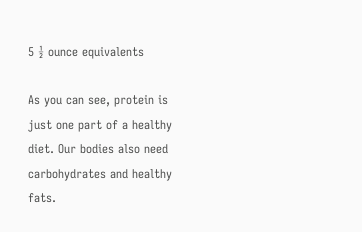5 ½ ounce equivalents

As you can see, protein is just one part of a healthy diet. Our bodies also need carbohydrates and healthy fats.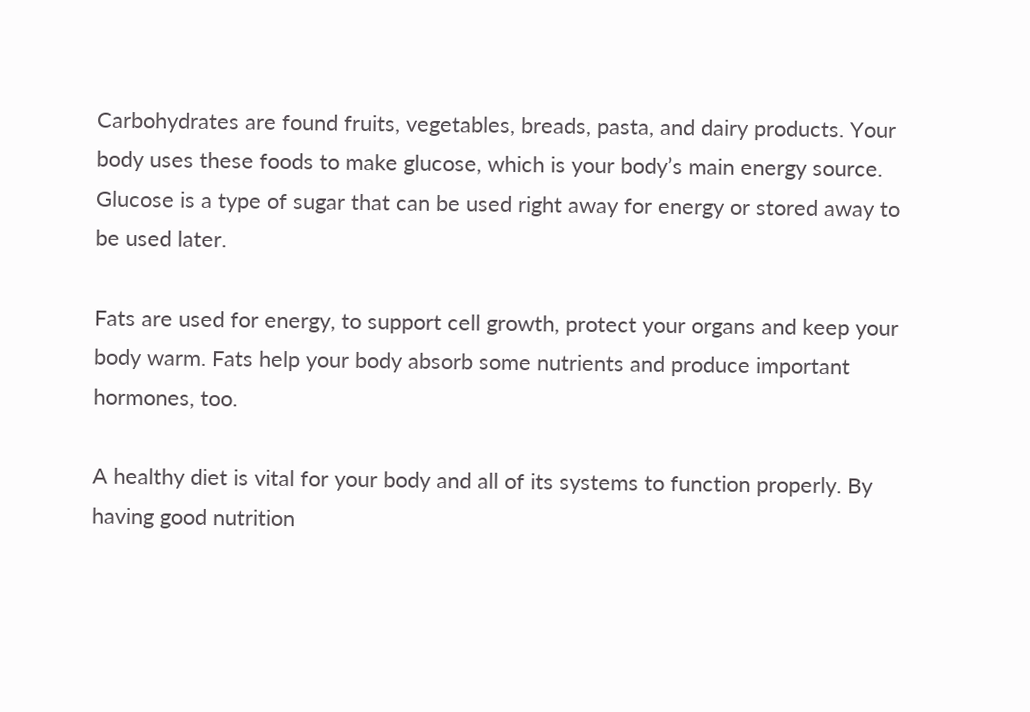Carbohydrates are found fruits, vegetables, breads, pasta, and dairy products. Your body uses these foods to make glucose, which is your body’s main energy source. Glucose is a type of sugar that can be used right away for energy or stored away to be used later.

Fats are used for energy, to support cell growth, protect your organs and keep your body warm. Fats help your body absorb some nutrients and produce important hormones, too.

A healthy diet is vital for your body and all of its systems to function properly. By having good nutrition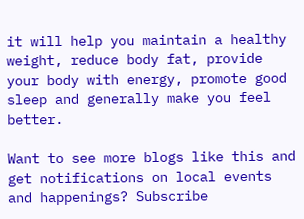it will help you maintain a healthy weight, reduce body fat, provide your body with energy, promote good sleep and generally make you feel better.

Want to see more blogs like this and get notifications on local events and happenings? Subscribe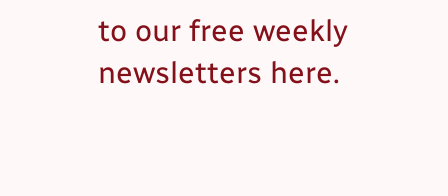to our free weekly newsletters here.